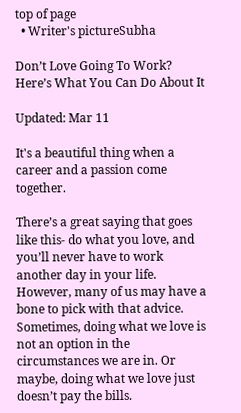top of page
  • Writer's pictureSubha

Don’t Love Going To Work? Here’s What You Can Do About It

Updated: Mar 11

It's a beautiful thing when a career and a passion come together.

There’s a great saying that goes like this- do what you love, and you’ll never have to work another day in your life. However, many of us may have a bone to pick with that advice. Sometimes, doing what we love is not an option in the circumstances we are in. Or maybe, doing what we love just doesn’t pay the bills.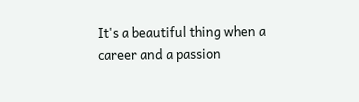It's a beautiful thing when a career and a passion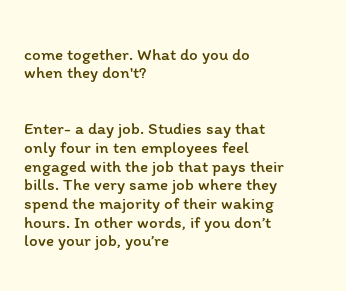come together. What do you do when they don't?


Enter- a day job. Studies say that only four in ten employees feel engaged with the job that pays their bills. The very same job where they spend the majority of their waking hours. In other words, if you don’t love your job, you’re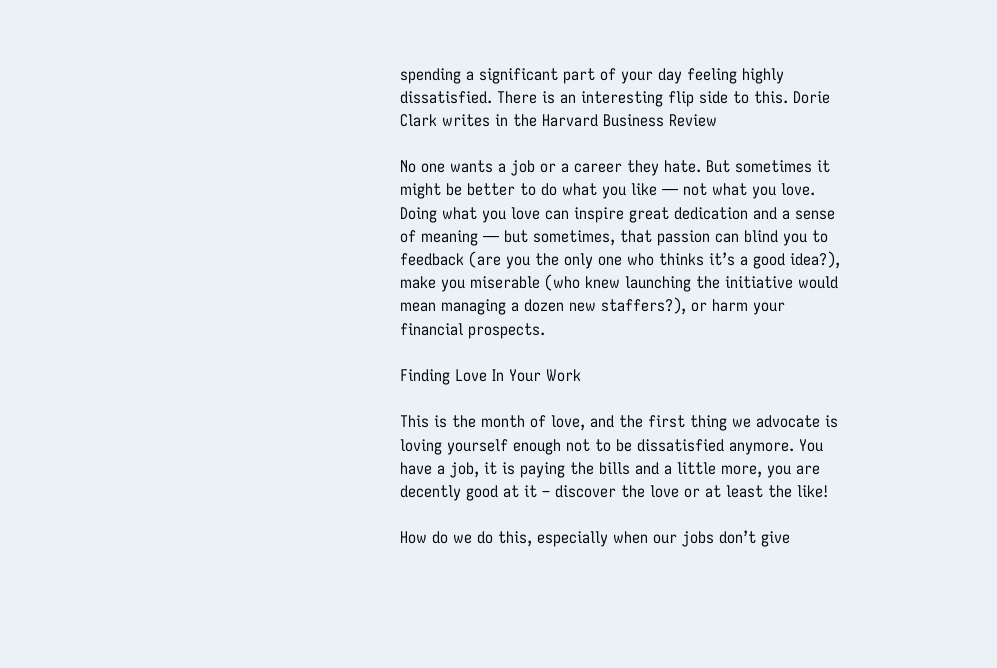spending a significant part of your day feeling highly dissatisfied. There is an interesting flip side to this. Dorie Clark writes in the Harvard Business Review

No one wants a job or a career they hate. But sometimes it might be better to do what you like — not what you love. Doing what you love can inspire great dedication and a sense of meaning — but sometimes, that passion can blind you to feedback (are you the only one who thinks it’s a good idea?), make you miserable (who knew launching the initiative would mean managing a dozen new staffers?), or harm your financial prospects.

Finding Love In Your Work

This is the month of love, and the first thing we advocate is loving yourself enough not to be dissatisfied anymore. You have a job, it is paying the bills and a little more, you are decently good at it – discover the love or at least the like!

How do we do this, especially when our jobs don’t give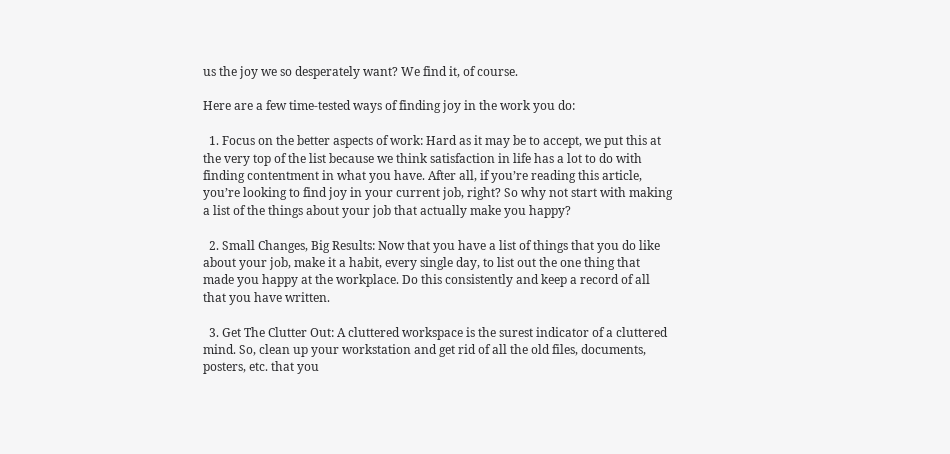us the joy we so desperately want? We find it, of course.

Here are a few time-tested ways of finding joy in the work you do:

  1. Focus on the better aspects of work: Hard as it may be to accept, we put this at the very top of the list because we think satisfaction in life has a lot to do with finding contentment in what you have. After all, if you’re reading this article, you’re looking to find joy in your current job, right? So why not start with making a list of the things about your job that actually make you happy?

  2. Small Changes, Big Results: Now that you have a list of things that you do like about your job, make it a habit, every single day, to list out the one thing that made you happy at the workplace. Do this consistently and keep a record of all that you have written.

  3. Get The Clutter Out: A cluttered workspace is the surest indicator of a cluttered mind. So, clean up your workstation and get rid of all the old files, documents, posters, etc. that you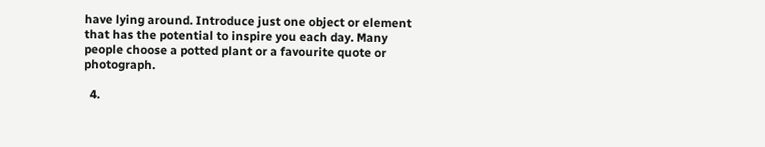have lying around. Introduce just one object or element that has the potential to inspire you each day. Many people choose a potted plant or a favourite quote or photograph.

  4.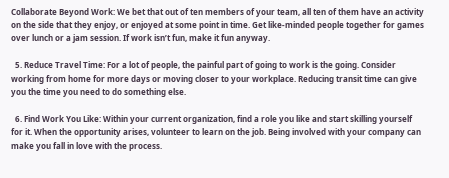Collaborate Beyond Work: We bet that out of ten members of your team, all ten of them have an activity on the side that they enjoy, or enjoyed at some point in time. Get like-minded people together for games over lunch or a jam session. If work isn’t fun, make it fun anyway.

  5. Reduce Travel Time: For a lot of people, the painful part of going to work is the going. Consider working from home for more days or moving closer to your workplace. Reducing transit time can give you the time you need to do something else.

  6. Find Work You Like: Within your current organization, find a role you like and start skilling yourself for it. When the opportunity arises, volunteer to learn on the job. Being involved with your company can make you fall in love with the process.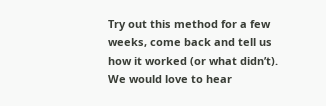Try out this method for a few weeks, come back and tell us how it worked (or what didn’t). We would love to hear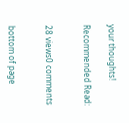your thoughts!

Recommended Read:


28 views0 comments


bottom of page